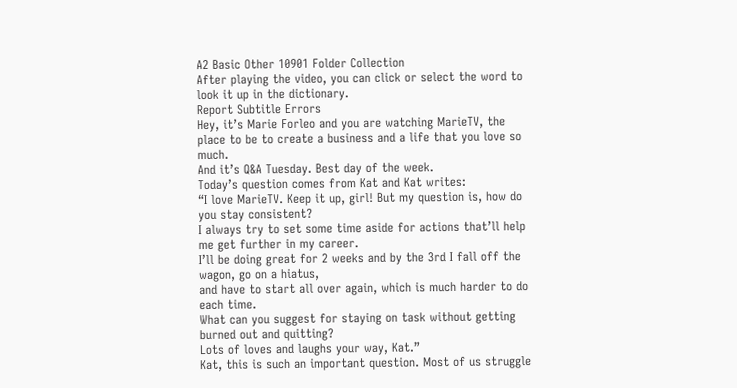A2 Basic Other 10901 Folder Collection
After playing the video, you can click or select the word to look it up in the dictionary.
Report Subtitle Errors
Hey, it’s Marie Forleo and you are watching MarieTV, the place to be to create a business and a life that you love so much.
And it’s Q&A Tuesday. Best day of the week.
Today’s question comes from Kat and Kat writes:
“I love MarieTV. Keep it up, girl! But my question is, how do you stay consistent?
I always try to set some time aside for actions that’ll help me get further in my career.
I’ll be doing great for 2 weeks and by the 3rd I fall off the wagon, go on a hiatus,
and have to start all over again, which is much harder to do each time.
What can you suggest for staying on task without getting burned out and quitting?
Lots of loves and laughs your way, Kat.”
Kat, this is such an important question. Most of us struggle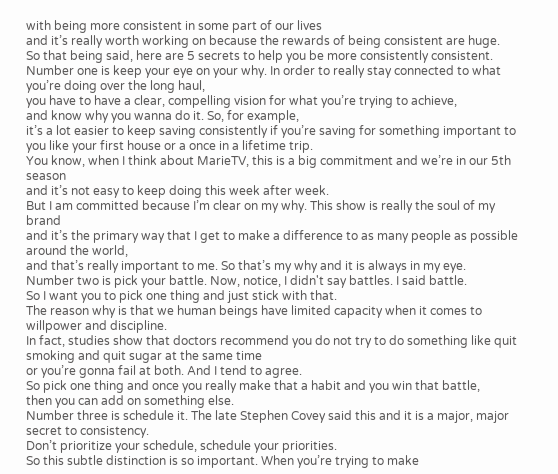with being more consistent in some part of our lives
and it’s really worth working on because the rewards of being consistent are huge.
So that being said, here are 5 secrets to help you be more consistently consistent.
Number one is keep your eye on your why. In order to really stay connected to what you’re doing over the long haul,
you have to have a clear, compelling vision for what you’re trying to achieve,
and know why you wanna do it. So, for example,
it’s a lot easier to keep saving consistently if you’re saving for something important to you like your first house or a once in a lifetime trip.
You know, when I think about MarieTV, this is a big commitment and we’re in our 5th season
and it’s not easy to keep doing this week after week.
But I am committed because I’m clear on my why. This show is really the soul of my brand
and it’s the primary way that I get to make a difference to as many people as possible around the world,
and that’s really important to me. So that’s my why and it is always in my eye.
Number two is pick your battle. Now, notice, I didn't say battles. I said battle.
So I want you to pick one thing and just stick with that.
The reason why is that we human beings have limited capacity when it comes to willpower and discipline.
In fact, studies show that doctors recommend you do not try to do something like quit smoking and quit sugar at the same time
or you’re gonna fail at both. And I tend to agree.
So pick one thing and once you really make that a habit and you win that battle,
then you can add on something else.
Number three is schedule it. The late Stephen Covey said this and it is a major, major secret to consistency.
Don’t prioritize your schedule, schedule your priorities.
So this subtle distinction is so important. When you’re trying to make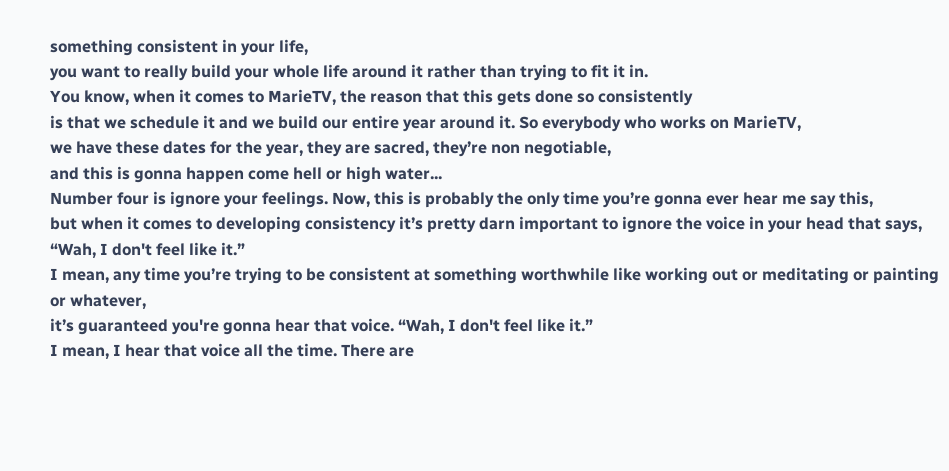something consistent in your life,
you want to really build your whole life around it rather than trying to fit it in.
You know, when it comes to MarieTV, the reason that this gets done so consistently
is that we schedule it and we build our entire year around it. So everybody who works on MarieTV,
we have these dates for the year, they are sacred, they’re non negotiable,
and this is gonna happen come hell or high water...
Number four is ignore your feelings. Now, this is probably the only time you’re gonna ever hear me say this,
but when it comes to developing consistency it’s pretty darn important to ignore the voice in your head that says, “Wah, I don't feel like it.”
I mean, any time you’re trying to be consistent at something worthwhile like working out or meditating or painting or whatever,
it’s guaranteed you're gonna hear that voice. “Wah, I don't feel like it.”
I mean, I hear that voice all the time. There are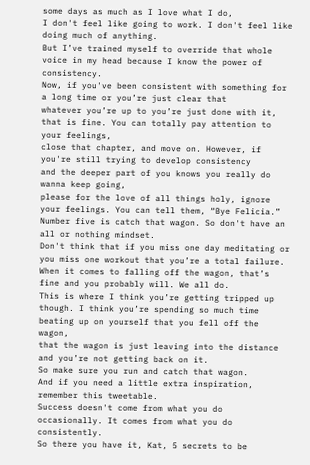some days as much as I love what I do,
I don't feel like going to work. I don't feel like doing much of anything.
But I’ve trained myself to override that whole voice in my head because I know the power of consistency.
Now, if you've been consistent with something for a long time or you’re just clear that
whatever you’re up to you’re just done with it, that is fine. You can totally pay attention to your feelings,
close that chapter, and move on. However, if you're still trying to develop consistency
and the deeper part of you knows you really do wanna keep going,
please for the love of all things holy, ignore your feelings. You can tell them, “Bye Felicia.”
Number five is catch that wagon. So don't have an all or nothing mindset.
Don't think that if you miss one day meditating or you miss one workout that you’re a total failure.
When it comes to falling off the wagon, that’s fine and you probably will. We all do.
This is where I think you’re getting tripped up though. I think you’re spending so much time beating up on yourself that you fell off the wagon,
that the wagon is just leaving into the distance and you’re not getting back on it.
So make sure you run and catch that wagon.
And if you need a little extra inspiration, remember this tweetable.
Success doesn't come from what you do occasionally. It comes from what you do consistently.
So there you have it, Kat, 5 secrets to be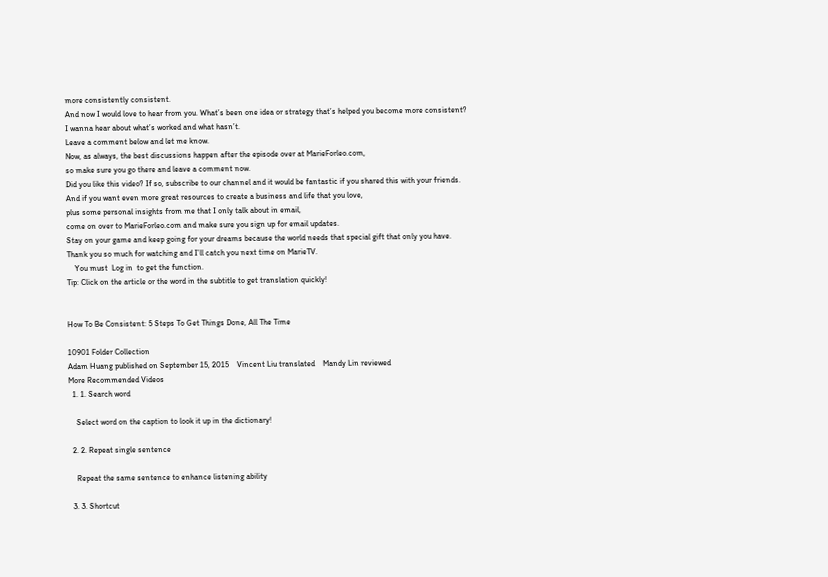more consistently consistent.
And now I would love to hear from you. What’s been one idea or strategy that’s helped you become more consistent?
I wanna hear about what’s worked and what hasn’t.
Leave a comment below and let me know.
Now, as always, the best discussions happen after the episode over at MarieForleo.com,
so make sure you go there and leave a comment now.
Did you like this video? If so, subscribe to our channel and it would be fantastic if you shared this with your friends.
And if you want even more great resources to create a business and life that you love,
plus some personal insights from me that I only talk about in email,
come on over to MarieForleo.com and make sure you sign up for email updates.
Stay on your game and keep going for your dreams because the world needs that special gift that only you have.
Thank you so much for watching and I’ll catch you next time on MarieTV.
    You must  Log in  to get the function.
Tip: Click on the article or the word in the subtitle to get translation quickly!


How To Be Consistent: 5 Steps To Get Things Done, All The Time

10901 Folder Collection
Adam Huang published on September 15, 2015    Vincent Liu translated    Mandy Lin reviewed
More Recommended Videos
  1. 1. Search word

    Select word on the caption to look it up in the dictionary!

  2. 2. Repeat single sentence

    Repeat the same sentence to enhance listening ability

  3. 3. Shortcut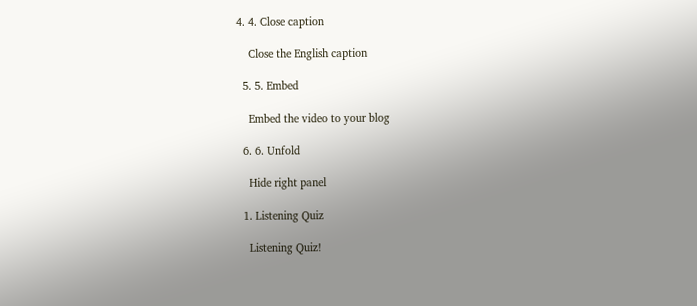4. 4. Close caption

    Close the English caption

  5. 5. Embed

    Embed the video to your blog

  6. 6. Unfold

    Hide right panel

  1. Listening Quiz

    Listening Quiz!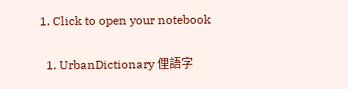1. Click to open your notebook

  1. UrbanDictionary 俚語字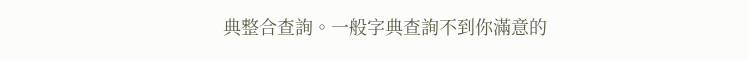典整合查詢。一般字典查詢不到你滿意的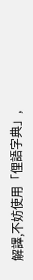解譯,不妨使用「俚語字典」,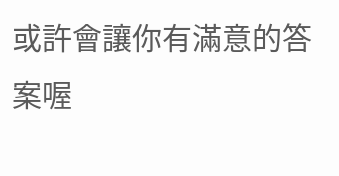或許會讓你有滿意的答案喔